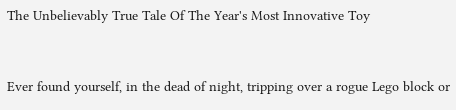The Unbelievably True Tale Of The Year's Most Innovative Toy


Ever found yourself, in the dead of night, tripping over a rogue Lego block or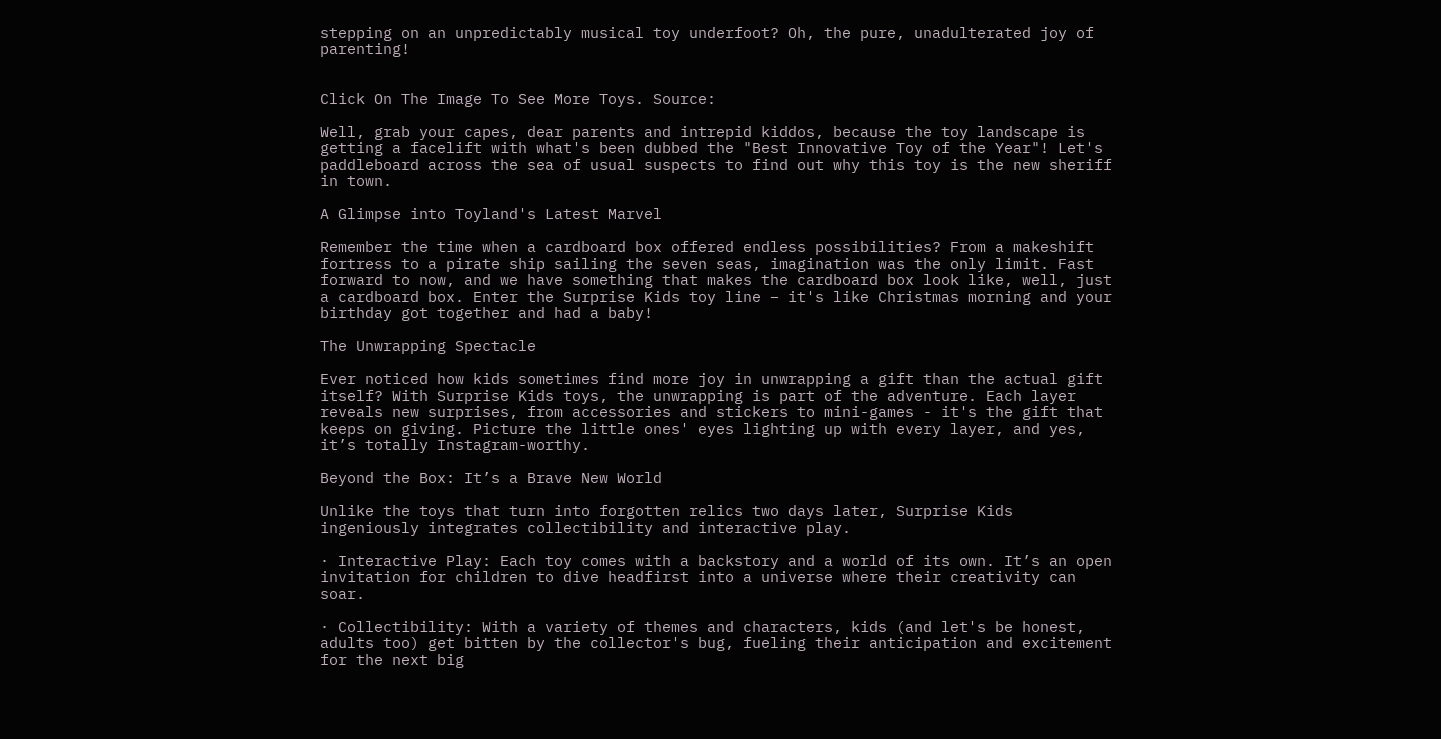stepping on an unpredictably musical toy underfoot? Oh, the pure, unadulterated joy of parenting!


Click On The Image To See More Toys. Source:

Well, grab your capes, dear parents and intrepid kiddos, because the toy landscape is getting a facelift with what's been dubbed the "Best Innovative Toy of the Year"! Let's paddleboard across the sea of usual suspects to find out why this toy is the new sheriff in town.

A Glimpse into Toyland's Latest Marvel

Remember the time when a cardboard box offered endless possibilities? From a makeshift fortress to a pirate ship sailing the seven seas, imagination was the only limit. Fast forward to now, and we have something that makes the cardboard box look like, well, just a cardboard box. Enter the Surprise Kids toy line – it's like Christmas morning and your birthday got together and had a baby!

The Unwrapping Spectacle

Ever noticed how kids sometimes find more joy in unwrapping a gift than the actual gift itself? With Surprise Kids toys, the unwrapping is part of the adventure. Each layer reveals new surprises, from accessories and stickers to mini-games - it's the gift that keeps on giving. Picture the little ones' eyes lighting up with every layer, and yes, it’s totally Instagram-worthy.

Beyond the Box: It’s a Brave New World

Unlike the toys that turn into forgotten relics two days later, Surprise Kids ingeniously integrates collectibility and interactive play.

· Interactive Play: Each toy comes with a backstory and a world of its own. It’s an open invitation for children to dive headfirst into a universe where their creativity can soar.

· Collectibility: With a variety of themes and characters, kids (and let's be honest, adults too) get bitten by the collector's bug, fueling their anticipation and excitement for the next big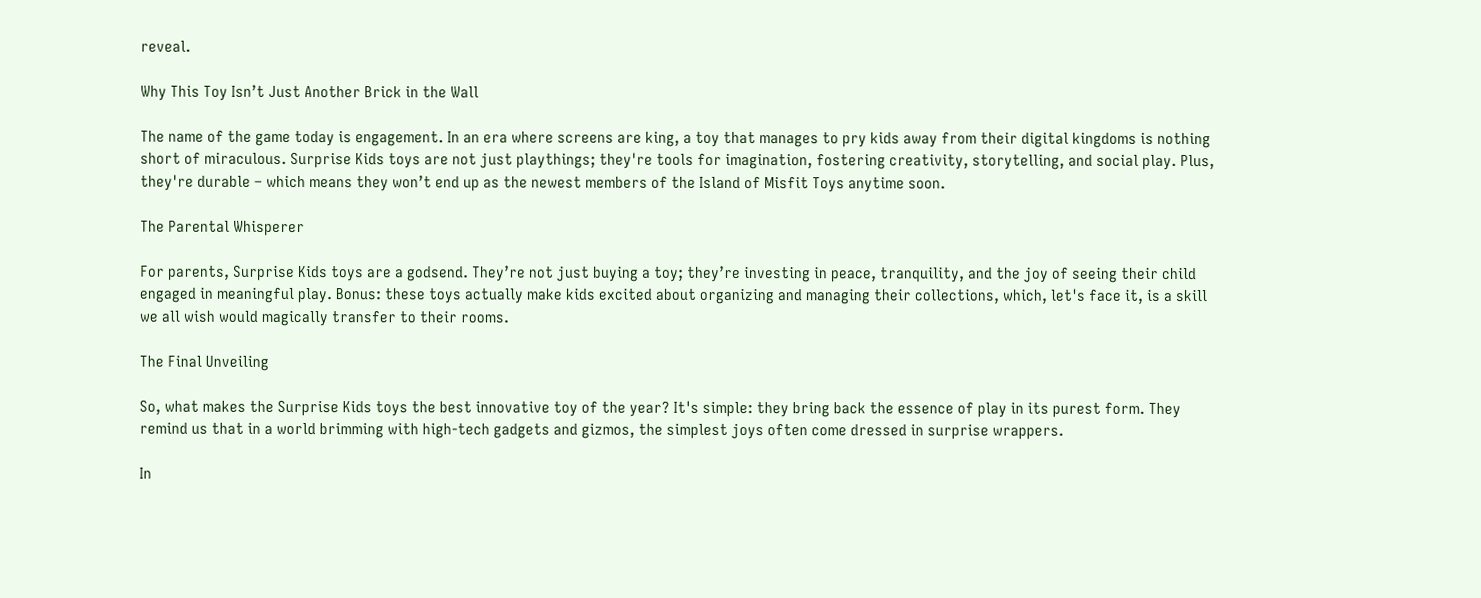reveal.

Why This Toy Isn’t Just Another Brick in the Wall

The name of the game today is engagement. In an era where screens are king, a toy that manages to pry kids away from their digital kingdoms is nothing short of miraculous. Surprise Kids toys are not just playthings; they're tools for imagination, fostering creativity, storytelling, and social play. Plus, they're durable – which means they won’t end up as the newest members of the Island of Misfit Toys anytime soon.

The Parental Whisperer

For parents, Surprise Kids toys are a godsend. They’re not just buying a toy; they’re investing in peace, tranquility, and the joy of seeing their child engaged in meaningful play. Bonus: these toys actually make kids excited about organizing and managing their collections, which, let's face it, is a skill we all wish would magically transfer to their rooms.

The Final Unveiling

So, what makes the Surprise Kids toys the best innovative toy of the year? It's simple: they bring back the essence of play in its purest form. They remind us that in a world brimming with high-tech gadgets and gizmos, the simplest joys often come dressed in surprise wrappers.

In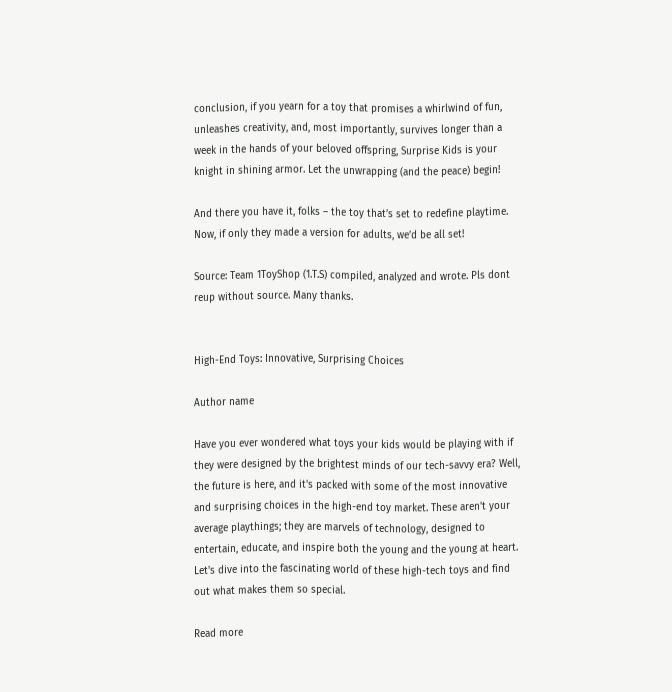conclusion, if you yearn for a toy that promises a whirlwind of fun, unleashes creativity, and, most importantly, survives longer than a week in the hands of your beloved offspring, Surprise Kids is your knight in shining armor. Let the unwrapping (and the peace) begin!

And there you have it, folks – the toy that’s set to redefine playtime. Now, if only they made a version for adults, we’d be all set!

Source: Team 1ToyShop (1.T.S) compiled, analyzed and wrote. Pls dont reup without source. Many thanks.


High-End Toys: Innovative, Surprising Choices

Author name

Have you ever wondered what toys your kids would be playing with if they were designed by the brightest minds of our tech-savvy era? Well, the future is here, and it's packed with some of the most innovative and surprising choices in the high-end toy market. These aren't your average playthings; they are marvels of technology, designed to entertain, educate, and inspire both the young and the young at heart. Let's dive into the fascinating world of these high-tech toys and find out what makes them so special.

Read more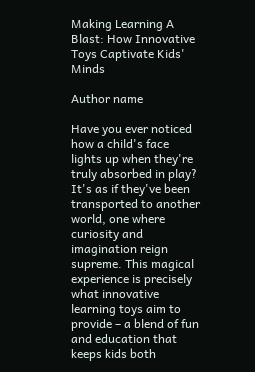Making Learning A Blast: How Innovative Toys Captivate Kids' Minds

Author name

Have you ever noticed how a child's face lights up when they're truly absorbed in play? It's as if they've been transported to another world, one where curiosity and imagination reign supreme. This magical experience is precisely what innovative learning toys aim to provide – a blend of fun and education that keeps kids both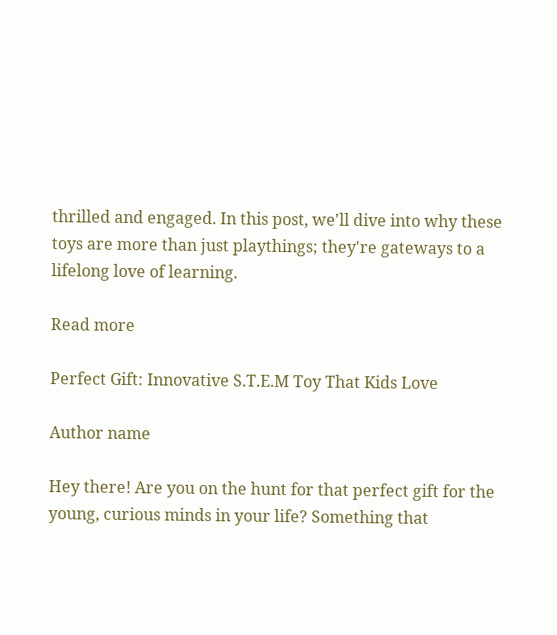thrilled and engaged. In this post, we'll dive into why these toys are more than just playthings; they're gateways to a lifelong love of learning.

Read more

Perfect Gift: Innovative S.T.E.M Toy That Kids Love

Author name

Hey there! Are you on the hunt for that perfect gift for the young, curious minds in your life? Something that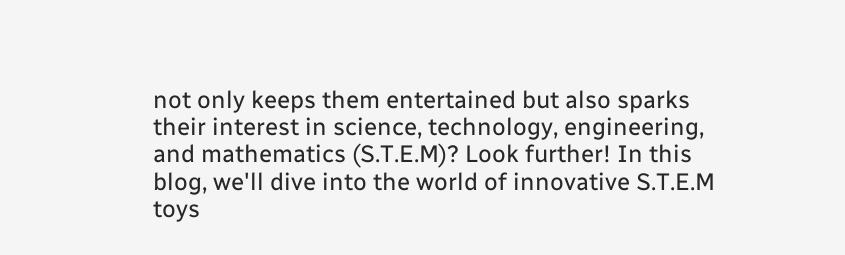not only keeps them entertained but also sparks their interest in science, technology, engineering, and mathematics (S.T.E.M)? Look further! In this blog, we'll dive into the world of innovative S.T.E.M toys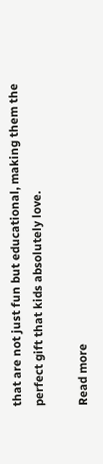that are not just fun but educational, making them the perfect gift that kids absolutely love.

Read more